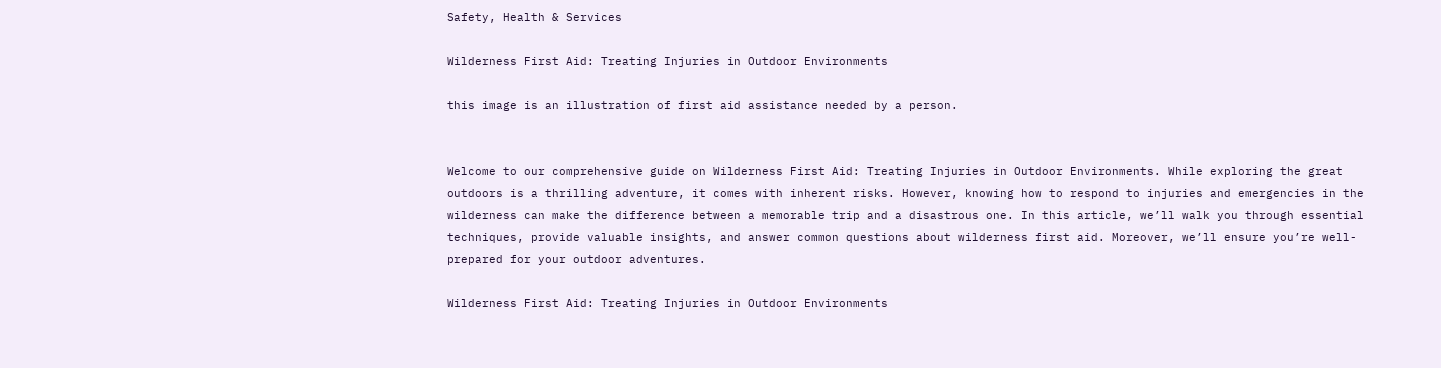Safety, Health & Services

Wilderness First Aid: Treating Injuries in Outdoor Environments

this image is an illustration of first aid assistance needed by a person.


Welcome to our comprehensive guide on Wilderness First Aid: Treating Injuries in Outdoor Environments. While exploring the great outdoors is a thrilling adventure, it comes with inherent risks. However, knowing how to respond to injuries and emergencies in the wilderness can make the difference between a memorable trip and a disastrous one. In this article, we’ll walk you through essential techniques, provide valuable insights, and answer common questions about wilderness first aid. Moreover, we’ll ensure you’re well-prepared for your outdoor adventures.

Wilderness First Aid: Treating Injuries in Outdoor Environments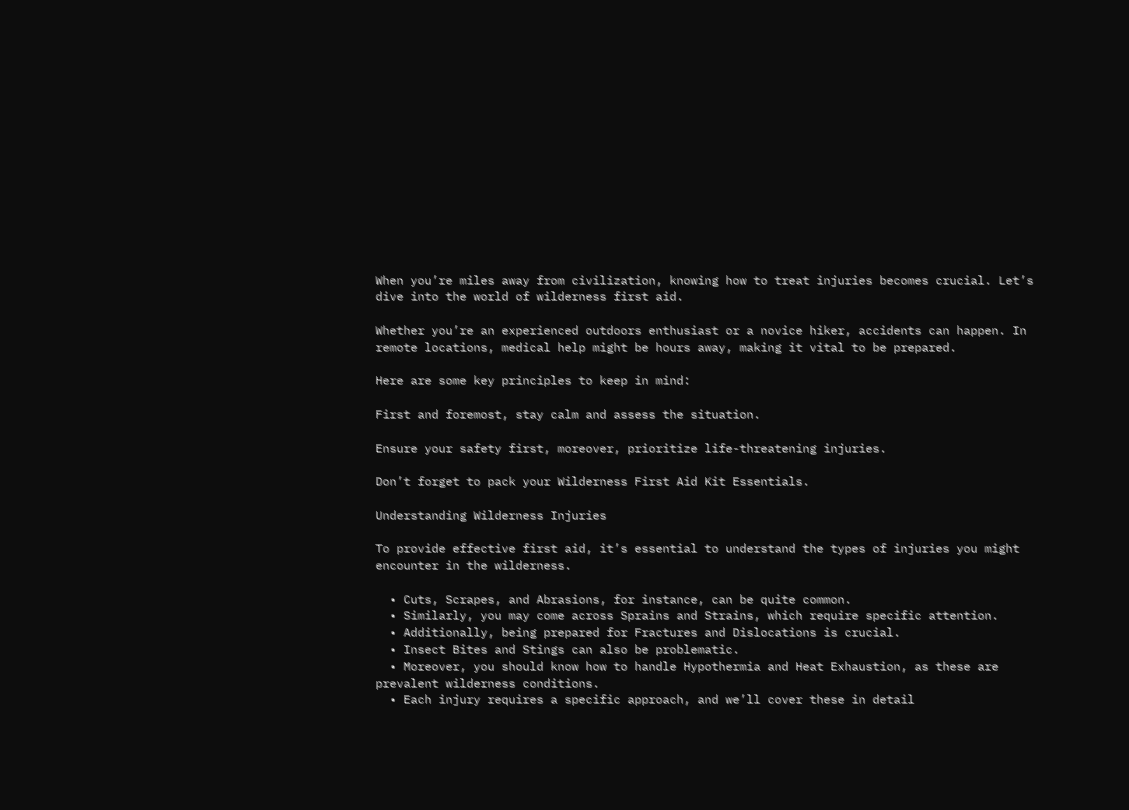When you’re miles away from civilization, knowing how to treat injuries becomes crucial. Let’s dive into the world of wilderness first aid.

Whether you’re an experienced outdoors enthusiast or a novice hiker, accidents can happen. In remote locations, medical help might be hours away, making it vital to be prepared.

Here are some key principles to keep in mind:

First and foremost, stay calm and assess the situation.

Ensure your safety first, moreover, prioritize life-threatening injuries.

Don’t forget to pack your Wilderness First Aid Kit Essentials.

Understanding Wilderness Injuries

To provide effective first aid, it’s essential to understand the types of injuries you might encounter in the wilderness.

  • Cuts, Scrapes, and Abrasions, for instance, can be quite common.
  • Similarly, you may come across Sprains and Strains, which require specific attention.
  • Additionally, being prepared for Fractures and Dislocations is crucial.
  • Insect Bites and Stings can also be problematic.
  • Moreover, you should know how to handle Hypothermia and Heat Exhaustion, as these are prevalent wilderness conditions.
  • Each injury requires a specific approach, and we’ll cover these in detail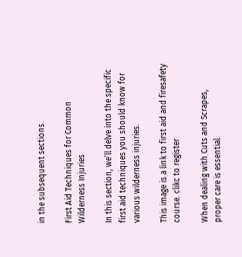in the subsequent sections.

First Aid Techniques for Common Wilderness Injuries

In this section, we’ll delve into the specific first aid techniques you should know for various wilderness injuries.

This image is a link to first aid and firesafety course. clikc to register

When dealing with Cuts and Scrapes, proper care is essential.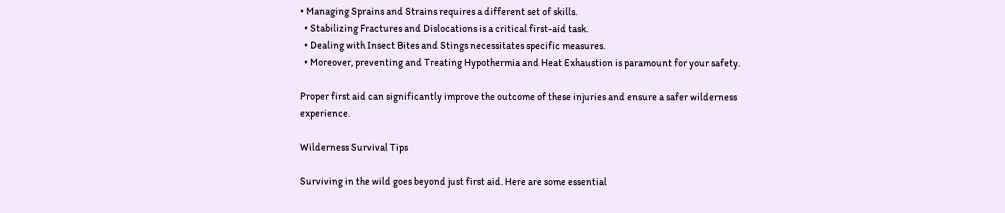• Managing Sprains and Strains requires a different set of skills.
  • Stabilizing Fractures and Dislocations is a critical first-aid task.
  • Dealing with Insect Bites and Stings necessitates specific measures.
  • Moreover, preventing and Treating Hypothermia and Heat Exhaustion is paramount for your safety.

Proper first aid can significantly improve the outcome of these injuries and ensure a safer wilderness experience.

Wilderness Survival Tips

Surviving in the wild goes beyond just first aid. Here are some essential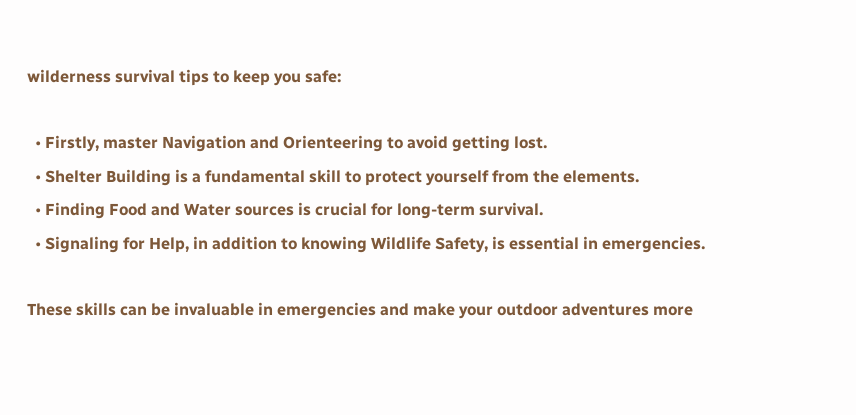wilderness survival tips to keep you safe:

  • Firstly, master Navigation and Orienteering to avoid getting lost.
  • Shelter Building is a fundamental skill to protect yourself from the elements.
  • Finding Food and Water sources is crucial for long-term survival.
  • Signaling for Help, in addition to knowing Wildlife Safety, is essential in emergencies.

These skills can be invaluable in emergencies and make your outdoor adventures more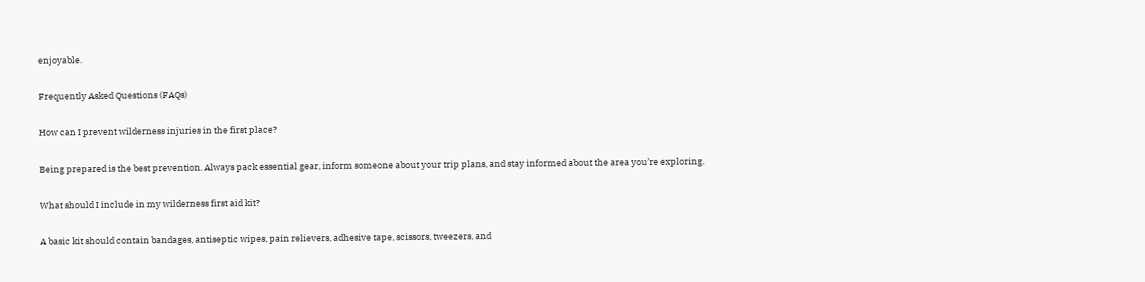enjoyable.

Frequently Asked Questions (FAQs)

How can I prevent wilderness injuries in the first place?

Being prepared is the best prevention. Always pack essential gear, inform someone about your trip plans, and stay informed about the area you’re exploring.

What should I include in my wilderness first aid kit?

A basic kit should contain bandages, antiseptic wipes, pain relievers, adhesive tape, scissors, tweezers, and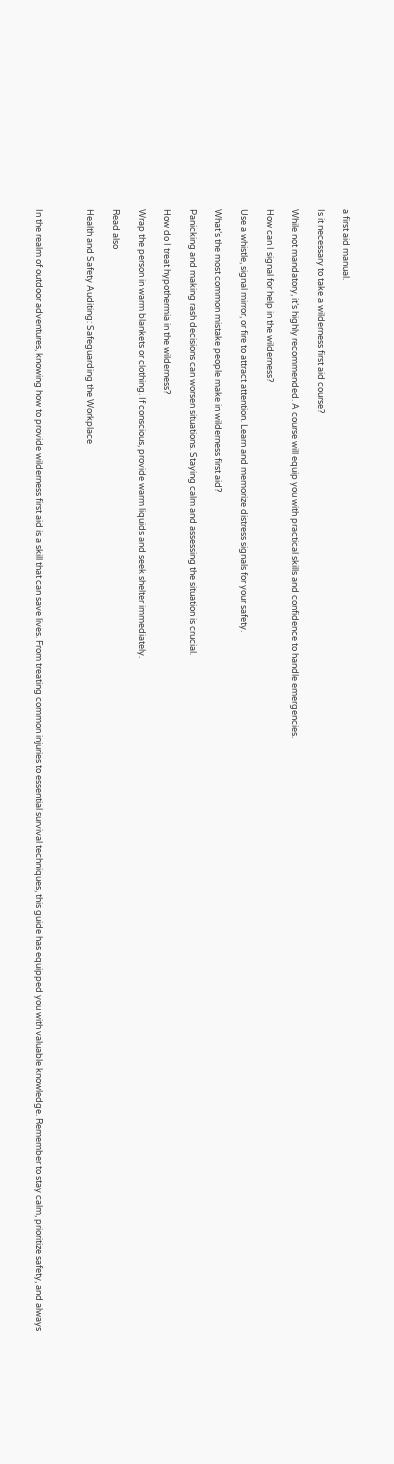a first aid manual.

Is it necessary to take a wilderness first aid course?

While not mandatory, it’s highly recommended. A course will equip you with practical skills and confidence to handle emergencies.

How can I signal for help in the wilderness?

Use a whistle, signal mirror, or fire to attract attention. Learn and memorize distress signals for your safety.

What’s the most common mistake people make in wilderness first aid?

Panicking and making rash decisions can worsen situations. Staying calm and assessing the situation is crucial.

How do I treat hypothermia in the wilderness?

Wrap the person in warm blankets or clothing. If conscious, provide warm liquids and seek shelter immediately.

Read also

Health and Safety Auditing: Safeguarding the Workplace



In the realm of outdoor adventures, knowing how to provide wilderness first aid is a skill that can save lives. From treating common injuries to essential survival techniques, this guide has equipped you with valuable knowledge. Remember to stay calm, prioritize safety, and always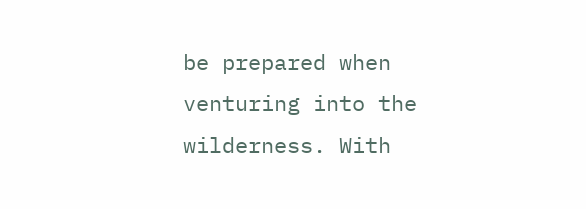be prepared when venturing into the wilderness. With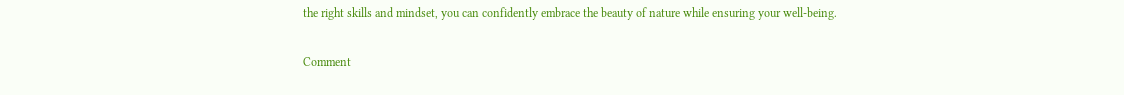the right skills and mindset, you can confidently embrace the beauty of nature while ensuring your well-being.

Comment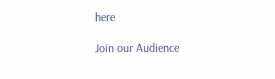here

Join our Audience